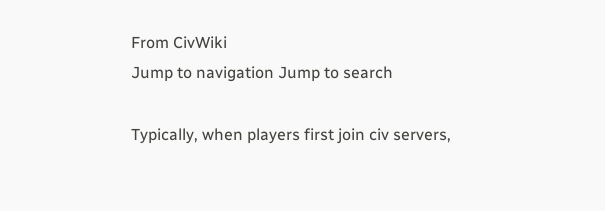From CivWiki
Jump to navigation Jump to search

Typically, when players first join civ servers,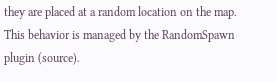they are placed at a random location on the map. This behavior is managed by the RandomSpawn plugin (source).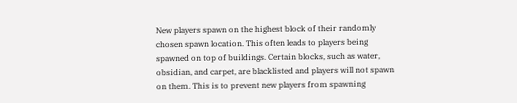New players spawn on the highest block of their randomly chosen spawn location. This often leads to players being spawned on top of buildings. Certain blocks, such as water, obsidian, and carpet, are blacklisted and players will not spawn on them. This is to prevent new players from spawning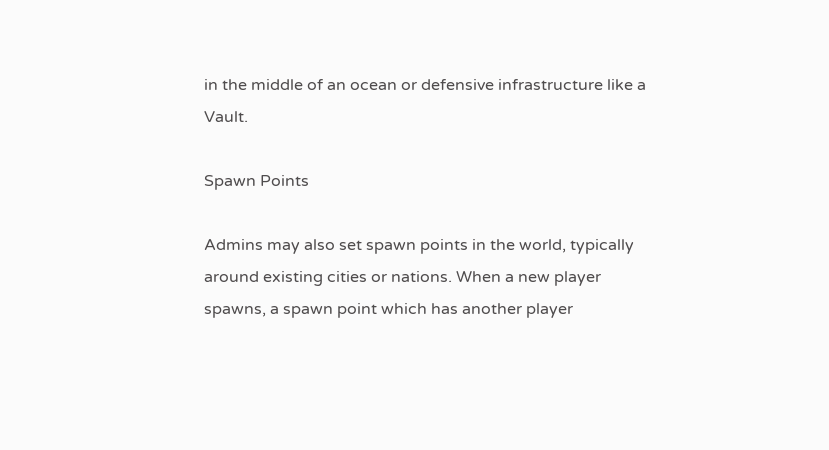in the middle of an ocean or defensive infrastructure like a Vault.

Spawn Points

Admins may also set spawn points in the world, typically around existing cities or nations. When a new player spawns, a spawn point which has another player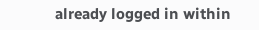already logged in within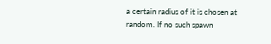a certain radius of it is chosen at random. If no such spawn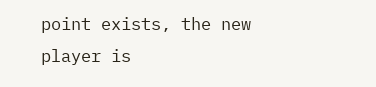point exists, the new player is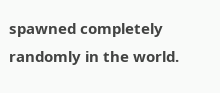spawned completely randomly in the world.